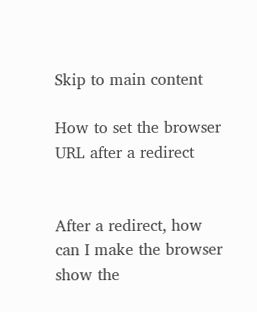Skip to main content

How to set the browser URL after a redirect


After a redirect, how can I make the browser show the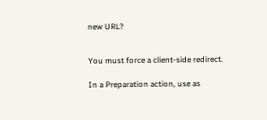new URL?


You must force a client-side redirect.

In a Preparation action, use as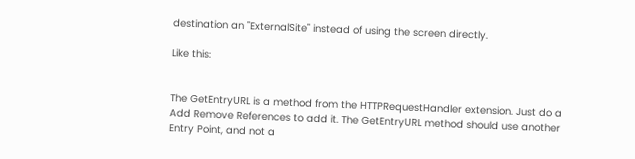destination an "ExternalSite" instead of using the screen directly.

Like this:


The GetEntryURL is a method from the HTTPRequestHandler extension. Just do a Add Remove References to add it. The GetEntryURL method should use another Entry Point, and not a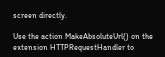screen directly.

Use the action MakeAbsoluteUrl() on the extension HTTPRequestHandler to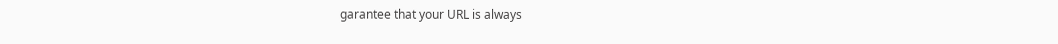garantee that your URL is always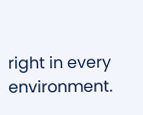right in every environment.